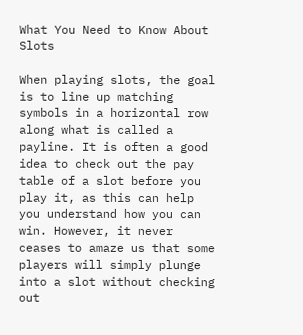What You Need to Know About Slots

When playing slots, the goal is to line up matching symbols in a horizontal row along what is called a payline. It is often a good idea to check out the pay table of a slot before you play it, as this can help you understand how you can win. However, it never ceases to amaze us that some players will simply plunge into a slot without checking out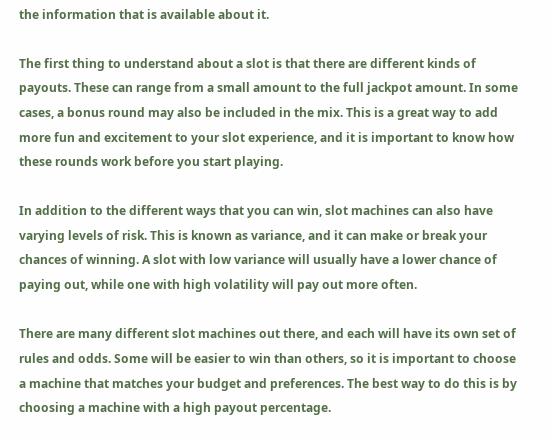the information that is available about it.

The first thing to understand about a slot is that there are different kinds of payouts. These can range from a small amount to the full jackpot amount. In some cases, a bonus round may also be included in the mix. This is a great way to add more fun and excitement to your slot experience, and it is important to know how these rounds work before you start playing.

In addition to the different ways that you can win, slot machines can also have varying levels of risk. This is known as variance, and it can make or break your chances of winning. A slot with low variance will usually have a lower chance of paying out, while one with high volatility will pay out more often.

There are many different slot machines out there, and each will have its own set of rules and odds. Some will be easier to win than others, so it is important to choose a machine that matches your budget and preferences. The best way to do this is by choosing a machine with a high payout percentage.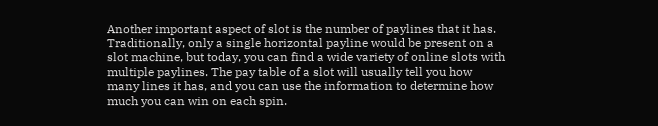Another important aspect of slot is the number of paylines that it has. Traditionally, only a single horizontal payline would be present on a slot machine, but today, you can find a wide variety of online slots with multiple paylines. The pay table of a slot will usually tell you how many lines it has, and you can use the information to determine how much you can win on each spin.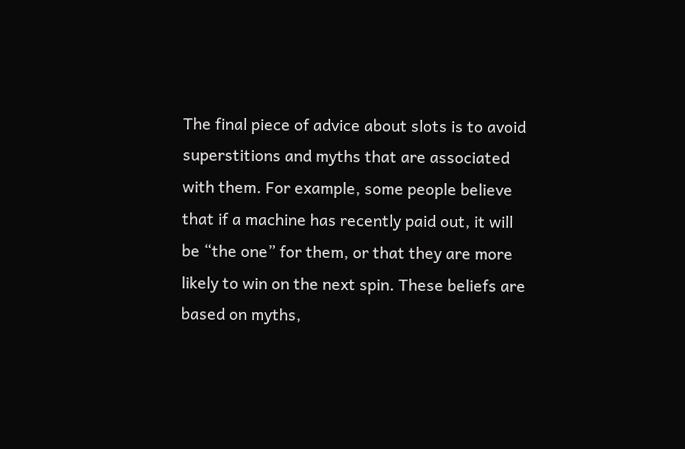The final piece of advice about slots is to avoid superstitions and myths that are associated with them. For example, some people believe that if a machine has recently paid out, it will be “the one” for them, or that they are more likely to win on the next spin. These beliefs are based on myths,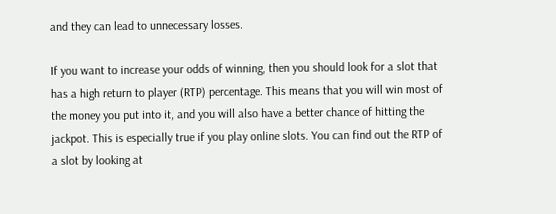and they can lead to unnecessary losses.

If you want to increase your odds of winning, then you should look for a slot that has a high return to player (RTP) percentage. This means that you will win most of the money you put into it, and you will also have a better chance of hitting the jackpot. This is especially true if you play online slots. You can find out the RTP of a slot by looking at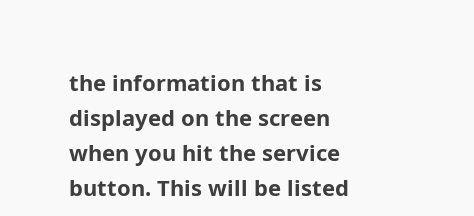the information that is displayed on the screen when you hit the service button. This will be listed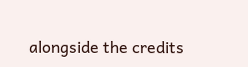alongside the credits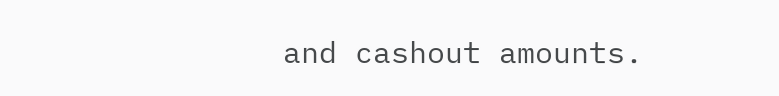and cashout amounts.